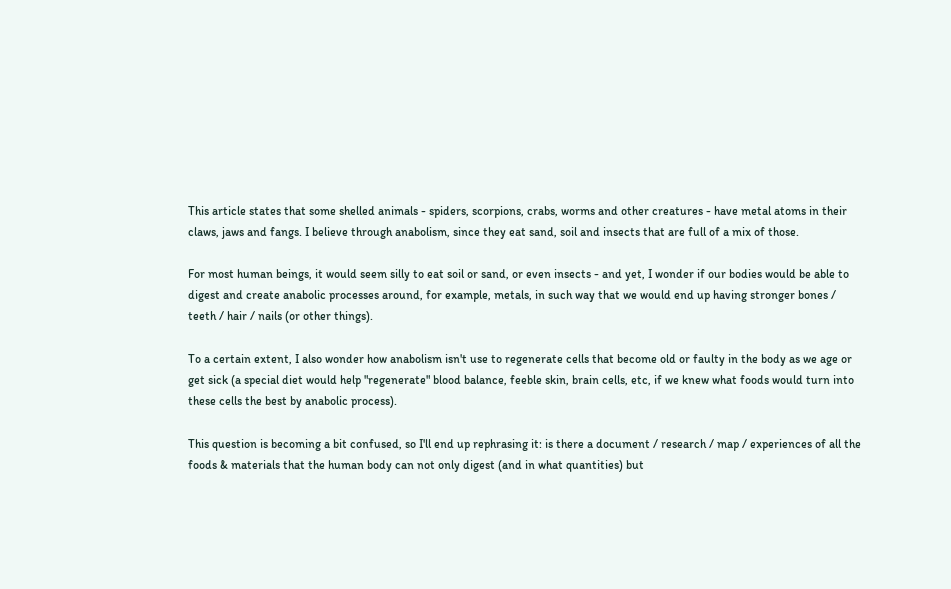This article states that some shelled animals - spiders, scorpions, crabs, worms and other creatures - have metal atoms in their claws, jaws and fangs. I believe through anabolism, since they eat sand, soil and insects that are full of a mix of those.

For most human beings, it would seem silly to eat soil or sand, or even insects - and yet, I wonder if our bodies would be able to digest and create anabolic processes around, for example, metals, in such way that we would end up having stronger bones / teeth / hair / nails (or other things).

To a certain extent, I also wonder how anabolism isn't use to regenerate cells that become old or faulty in the body as we age or get sick (a special diet would help "regenerate" blood balance, feeble skin, brain cells, etc, if we knew what foods would turn into these cells the best by anabolic process).

This question is becoming a bit confused, so I'll end up rephrasing it: is there a document / research / map / experiences of all the foods & materials that the human body can not only digest (and in what quantities) but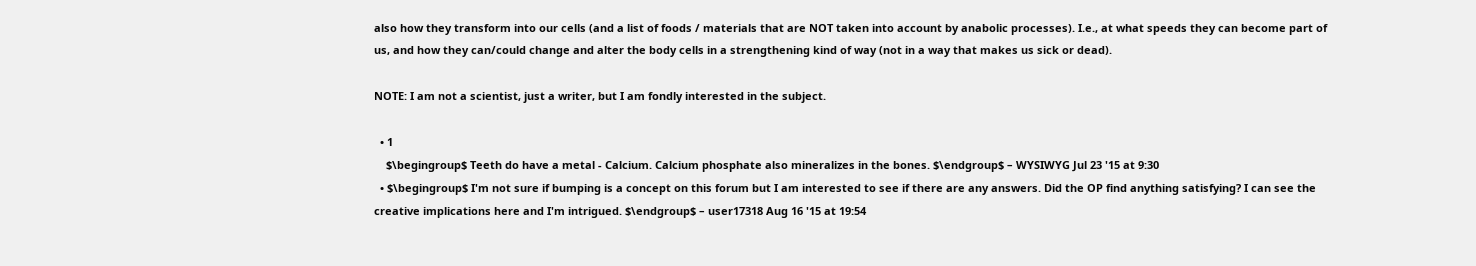also how they transform into our cells (and a list of foods / materials that are NOT taken into account by anabolic processes). I.e., at what speeds they can become part of us, and how they can/could change and alter the body cells in a strengthening kind of way (not in a way that makes us sick or dead).

NOTE: I am not a scientist, just a writer, but I am fondly interested in the subject.

  • 1
    $\begingroup$ Teeth do have a metal - Calcium. Calcium phosphate also mineralizes in the bones. $\endgroup$ – WYSIWYG Jul 23 '15 at 9:30
  • $\begingroup$ I'm not sure if bumping is a concept on this forum but I am interested to see if there are any answers. Did the OP find anything satisfying? I can see the creative implications here and I'm intrigued. $\endgroup$ – user17318 Aug 16 '15 at 19:54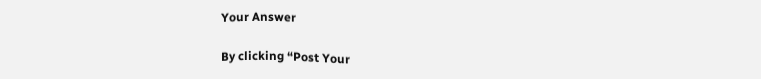Your Answer

By clicking “Post Your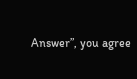Answer”, you agree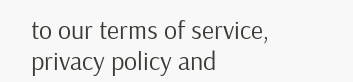to our terms of service, privacy policy and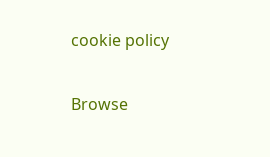cookie policy

Browse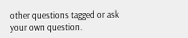other questions tagged or ask your own question.